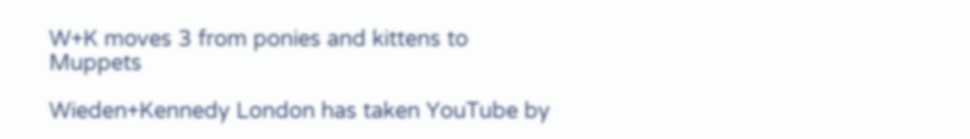W+K moves 3 from ponies and kittens to Muppets

Wieden+Kennedy London has taken YouTube by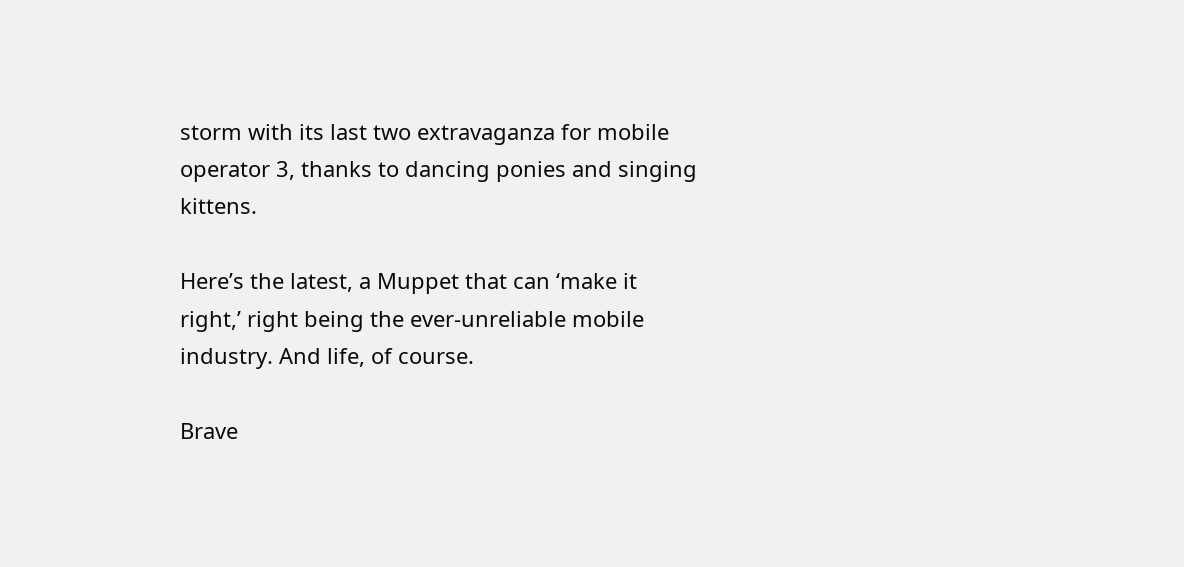storm with its last two extravaganza for mobile operator 3, thanks to dancing ponies and singing kittens.

Here’s the latest, a Muppet that can ‘make it right,’ right being the ever-unreliable mobile industry. And life, of course.

Brave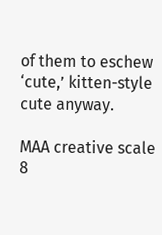of them to eschew ‘cute,’ kitten-style cute anyway.

MAA creative scale 8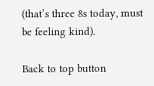(that’s three 8s today, must be feeling kind).

Back to top button